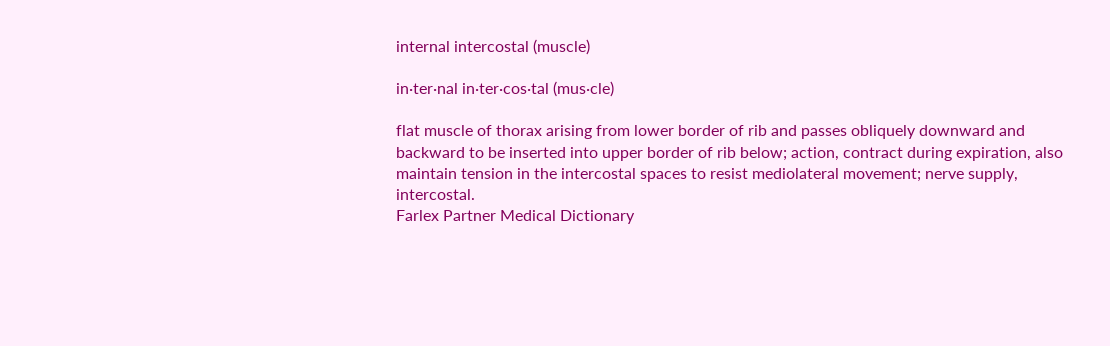internal intercostal (muscle)

in·ter·nal in·ter·cos·tal (mus·cle)

flat muscle of thorax arising from lower border of rib and passes obliquely downward and backward to be inserted into upper border of rib below; action, contract during expiration, also maintain tension in the intercostal spaces to resist mediolateral movement; nerve supply, intercostal.
Farlex Partner Medical Dictionary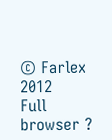© Farlex 2012
Full browser ?